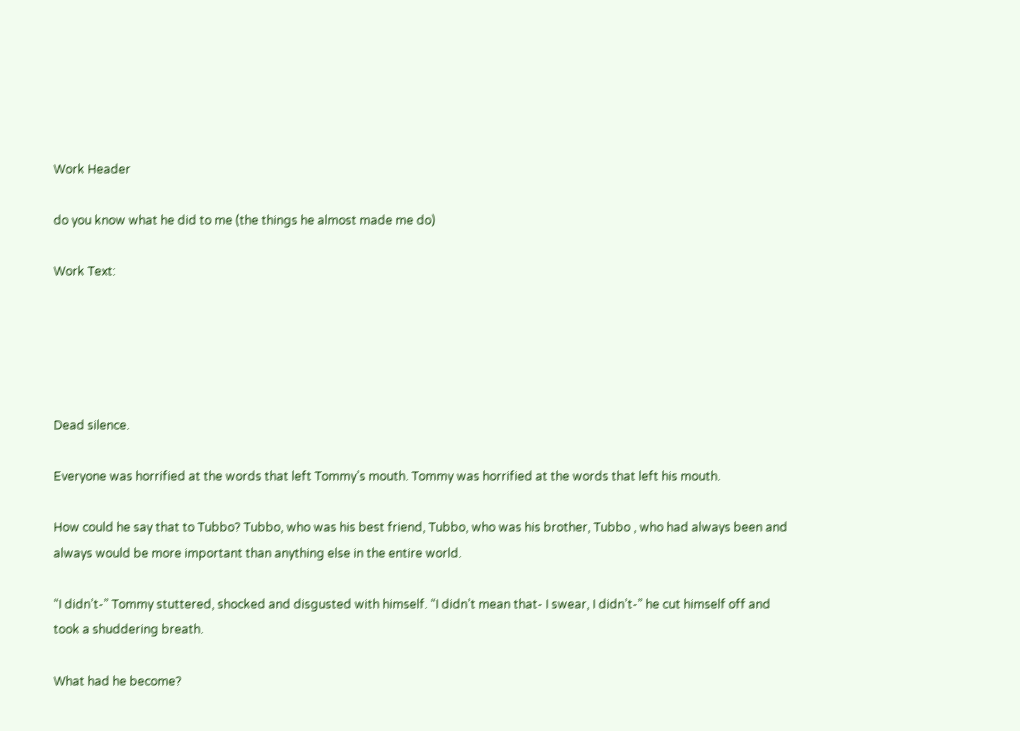Work Header

do you know what he did to me (the things he almost made me do)

Work Text:





Dead silence.

Everyone was horrified at the words that left Tommy’s mouth. Tommy was horrified at the words that left his mouth.

How could he say that to Tubbo? Tubbo, who was his best friend, Tubbo, who was his brother, Tubbo , who had always been and always would be more important than anything else in the entire world.

“I didn’t-” Tommy stuttered, shocked and disgusted with himself. “I didn’t mean that- I swear, I didn’t-” he cut himself off and took a shuddering breath.

What had he become?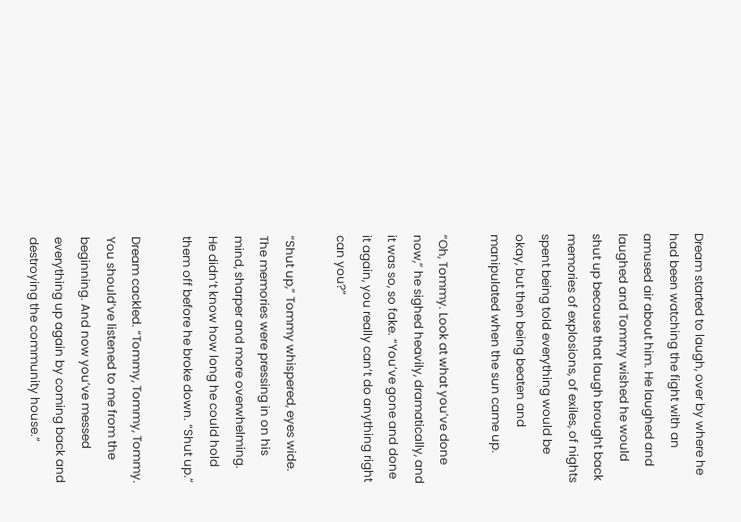Dream started to laugh, over by where he had been watching the fight with an amused air about him. He laughed and laughed and Tommy wished he would shut up because that laugh brought back memories of explosions, of exiles, of nights spent being told everything would be okay, but then being beaten and manipulated when the sun came up.

“Oh, Tommy. Look at what you’ve done now,” he sighed heavily, dramatically, and it was so, so fake. “You’ve gone and done it again, you really can’t do anything right can you?”

“Shut up,” Tommy whispered, eyes wide. The memories were pressing in on his mind, sharper and more overwhelming. He didn’t know how long he could hold them off before he broke down. “Shut up.”

Dream cackled. “Tommy, Tommy, Tommy. You should’ve listened to me from the beginning. And now you’ve messed everything up again by coming back and destroying the community house.”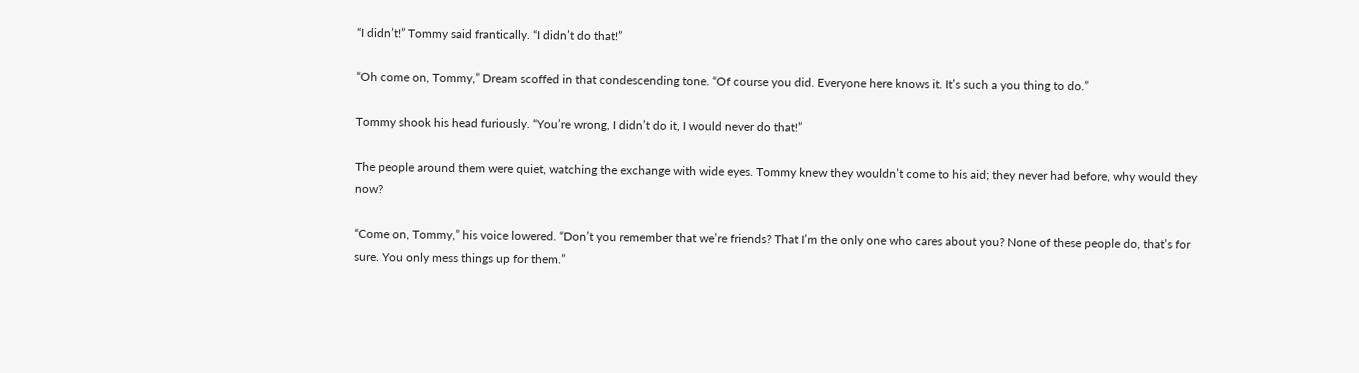“I didn’t!” Tommy said frantically. “I didn’t do that!”

“Oh come on, Tommy,” Dream scoffed in that condescending tone. “Of course you did. Everyone here knows it. It’s such a you thing to do.”

Tommy shook his head furiously. “You’re wrong, I didn’t do it, I would never do that!”

The people around them were quiet, watching the exchange with wide eyes. Tommy knew they wouldn’t come to his aid; they never had before, why would they now?

“Come on, Tommy,” his voice lowered. “Don’t you remember that we’re friends? That I’m the only one who cares about you? None of these people do, that’s for sure. You only mess things up for them.”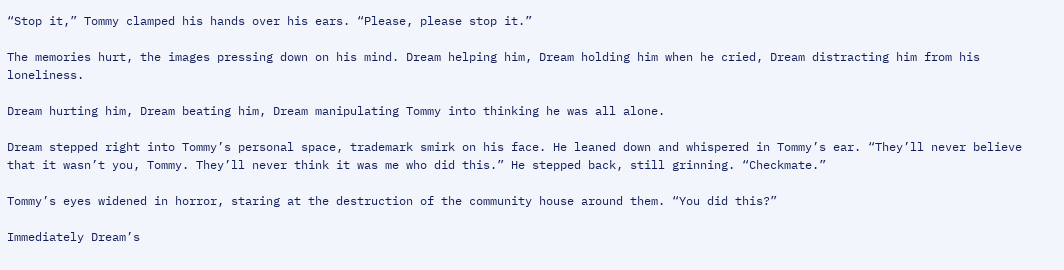“Stop it,” Tommy clamped his hands over his ears. “Please, please stop it.”

The memories hurt, the images pressing down on his mind. Dream helping him, Dream holding him when he cried, Dream distracting him from his loneliness.

Dream hurting him, Dream beating him, Dream manipulating Tommy into thinking he was all alone.

Dream stepped right into Tommy’s personal space, trademark smirk on his face. He leaned down and whispered in Tommy’s ear. “They’ll never believe that it wasn’t you, Tommy. They’ll never think it was me who did this.” He stepped back, still grinning. “Checkmate.”

Tommy’s eyes widened in horror, staring at the destruction of the community house around them. “You did this?”

Immediately Dream’s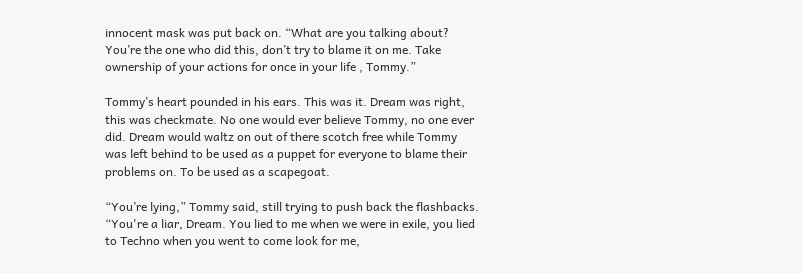innocent mask was put back on. “What are you talking about? You’re the one who did this, don’t try to blame it on me. Take ownership of your actions for once in your life , Tommy.”

Tommy’s heart pounded in his ears. This was it. Dream was right, this was checkmate. No one would ever believe Tommy, no one ever did. Dream would waltz on out of there scotch free while Tommy was left behind to be used as a puppet for everyone to blame their problems on. To be used as a scapegoat.

“You’re lying,” Tommy said, still trying to push back the flashbacks. “You're a liar, Dream. You lied to me when we were in exile, you lied to Techno when you went to come look for me,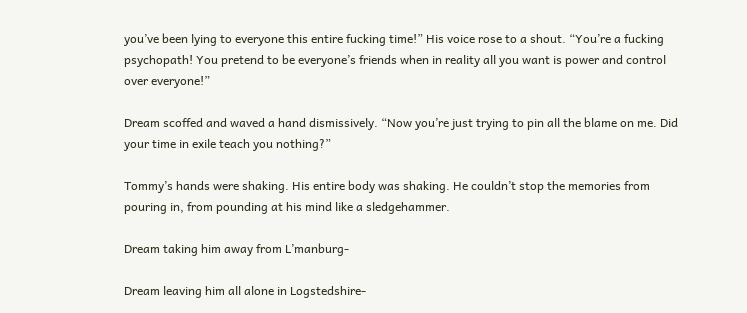you’ve been lying to everyone this entire fucking time!” His voice rose to a shout. “You’re a fucking psychopath! You pretend to be everyone’s friends when in reality all you want is power and control over everyone!”

Dream scoffed and waved a hand dismissively. “Now you’re just trying to pin all the blame on me. Did your time in exile teach you nothing?”

Tommy’s hands were shaking. His entire body was shaking. He couldn’t stop the memories from pouring in, from pounding at his mind like a sledgehammer.

Dream taking him away from L’manburg-

Dream leaving him all alone in Logstedshire-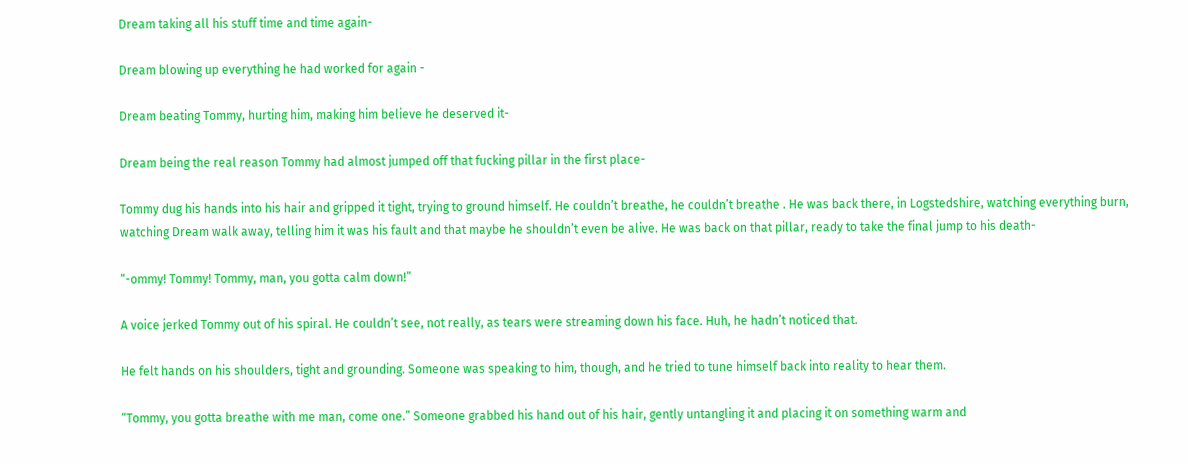Dream taking all his stuff time and time again-

Dream blowing up everything he had worked for again -

Dream beating Tommy, hurting him, making him believe he deserved it-

Dream being the real reason Tommy had almost jumped off that fucking pillar in the first place-

Tommy dug his hands into his hair and gripped it tight, trying to ground himself. He couldn’t breathe, he couldn’t breathe . He was back there, in Logstedshire, watching everything burn, watching Dream walk away, telling him it was his fault and that maybe he shouldn’t even be alive. He was back on that pillar, ready to take the final jump to his death-

“-ommy! Tommy! Tommy, man, you gotta calm down!”

A voice jerked Tommy out of his spiral. He couldn’t see, not really, as tears were streaming down his face. Huh, he hadn’t noticed that.

He felt hands on his shoulders, tight and grounding. Someone was speaking to him, though, and he tried to tune himself back into reality to hear them.

“Tommy, you gotta breathe with me man, come one.” Someone grabbed his hand out of his hair, gently untangling it and placing it on something warm and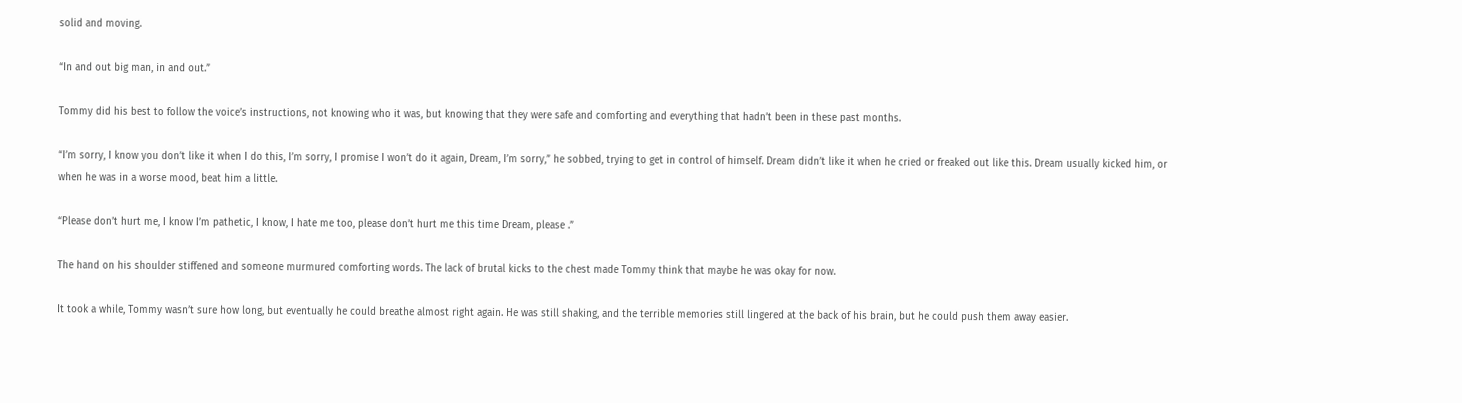solid and moving.

“In and out big man, in and out.”

Tommy did his best to follow the voice’s instructions, not knowing who it was, but knowing that they were safe and comforting and everything that hadn’t been in these past months.

“I’m sorry, I know you don’t like it when I do this, I’m sorry, I promise I won’t do it again, Dream, I’m sorry,” he sobbed, trying to get in control of himself. Dream didn’t like it when he cried or freaked out like this. Dream usually kicked him, or when he was in a worse mood, beat him a little.

“Please don’t hurt me, I know I’m pathetic, I know, I hate me too, please don’t hurt me this time Dream, please .”

The hand on his shoulder stiffened and someone murmured comforting words. The lack of brutal kicks to the chest made Tommy think that maybe he was okay for now.

It took a while, Tommy wasn’t sure how long, but eventually he could breathe almost right again. He was still shaking, and the terrible memories still lingered at the back of his brain, but he could push them away easier.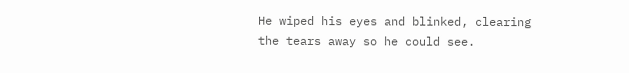He wiped his eyes and blinked, clearing the tears away so he could see.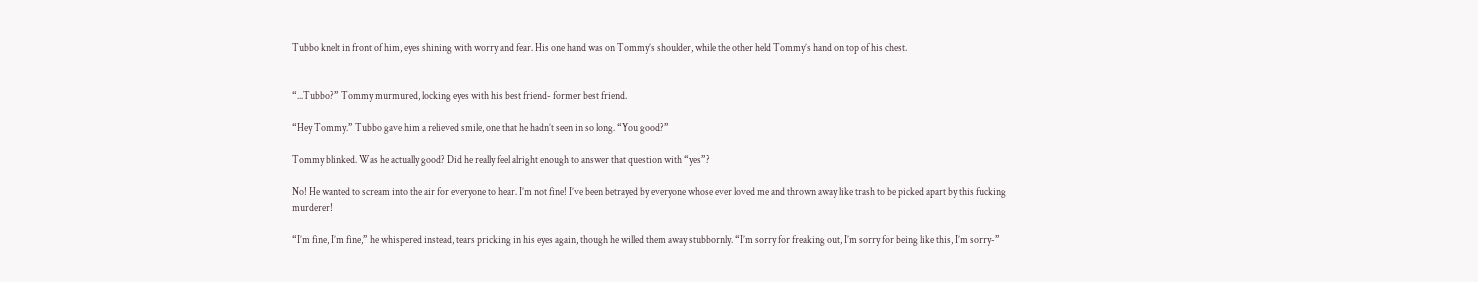Tubbo knelt in front of him, eyes shining with worry and fear. His one hand was on Tommy’s shoulder, while the other held Tommy’s hand on top of his chest.


“...Tubbo?” Tommy murmured, locking eyes with his best friend- former best friend.

“Hey Tommy.” Tubbo gave him a relieved smile, one that he hadn’t seen in so long. “You good?”

Tommy blinked. Was he actually good? Did he really feel alright enough to answer that question with “yes”?

No! He wanted to scream into the air for everyone to hear. I’m not fine! I’ve been betrayed by everyone whose ever loved me and thrown away like trash to be picked apart by this fucking murderer!

“I’m fine, I’m fine,” he whispered instead, tears pricking in his eyes again, though he willed them away stubbornly. “I’m sorry for freaking out, I’m sorry for being like this, I’m sorry-”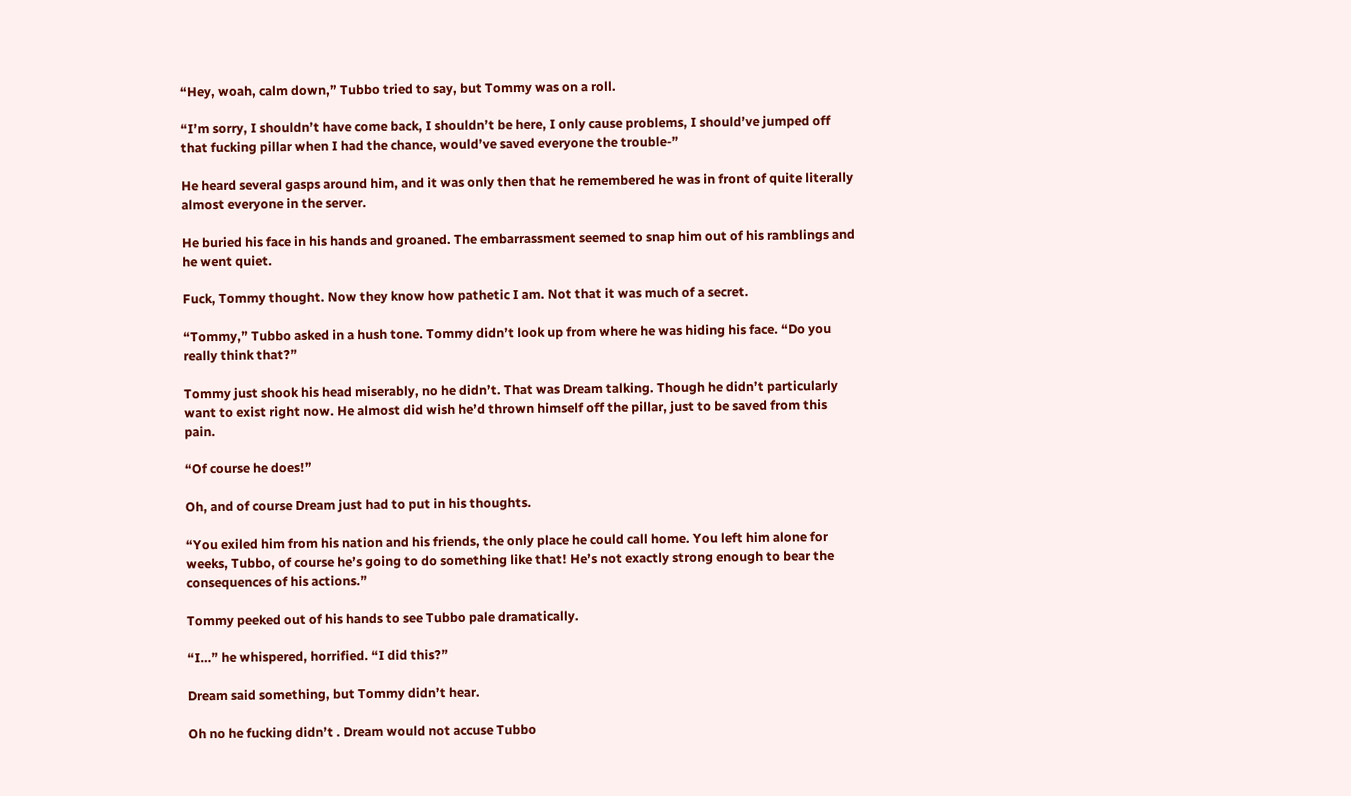“Hey, woah, calm down,” Tubbo tried to say, but Tommy was on a roll.

“I’m sorry, I shouldn’t have come back, I shouldn’t be here, I only cause problems, I should’ve jumped off that fucking pillar when I had the chance, would’ve saved everyone the trouble-”

He heard several gasps around him, and it was only then that he remembered he was in front of quite literally almost everyone in the server.

He buried his face in his hands and groaned. The embarrassment seemed to snap him out of his ramblings and he went quiet.

Fuck, Tommy thought. Now they know how pathetic I am. Not that it was much of a secret.

“Tommy,” Tubbo asked in a hush tone. Tommy didn’t look up from where he was hiding his face. “Do you really think that?”

Tommy just shook his head miserably, no he didn’t. That was Dream talking. Though he didn’t particularly want to exist right now. He almost did wish he’d thrown himself off the pillar, just to be saved from this pain.

“Of course he does!”

Oh, and of course Dream just had to put in his thoughts.

“You exiled him from his nation and his friends, the only place he could call home. You left him alone for weeks, Tubbo, of course he’s going to do something like that! He’s not exactly strong enough to bear the consequences of his actions.”

Tommy peeked out of his hands to see Tubbo pale dramatically.

“I…” he whispered, horrified. “I did this?”

Dream said something, but Tommy didn’t hear.

Oh no he fucking didn’t . Dream would not accuse Tubbo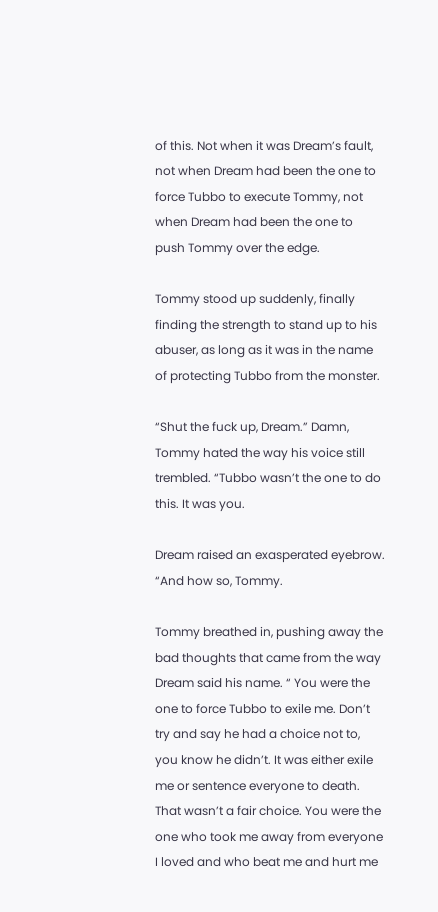of this. Not when it was Dream’s fault, not when Dream had been the one to force Tubbo to execute Tommy, not when Dream had been the one to push Tommy over the edge.

Tommy stood up suddenly, finally finding the strength to stand up to his abuser, as long as it was in the name of protecting Tubbo from the monster.

“Shut the fuck up, Dream.” Damn, Tommy hated the way his voice still trembled. “Tubbo wasn’t the one to do this. It was you.

Dream raised an exasperated eyebrow. “And how so, Tommy.

Tommy breathed in, pushing away the bad thoughts that came from the way Dream said his name. “ You were the one to force Tubbo to exile me. Don’t try and say he had a choice not to, you know he didn’t. It was either exile me or sentence everyone to death. That wasn’t a fair choice. You were the one who took me away from everyone I loved and who beat me and hurt me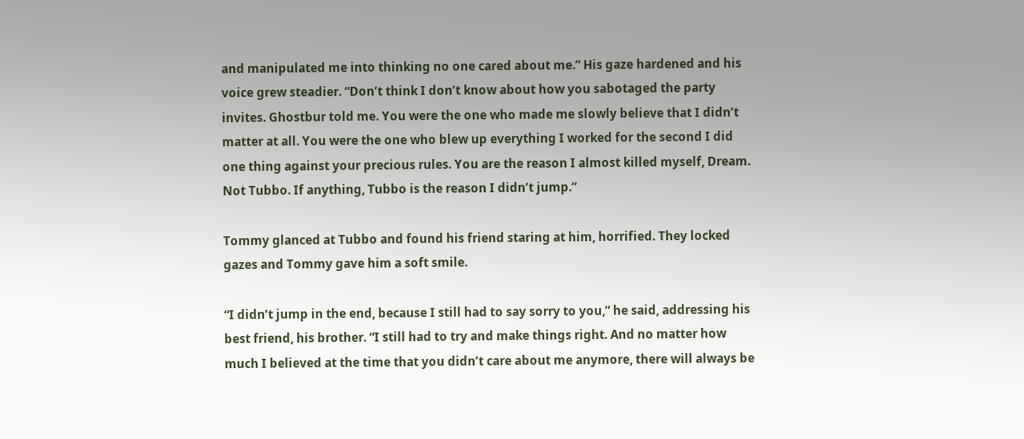and manipulated me into thinking no one cared about me.” His gaze hardened and his voice grew steadier. “Don’t think I don’t know about how you sabotaged the party invites. Ghostbur told me. You were the one who made me slowly believe that I didn’t matter at all. You were the one who blew up everything I worked for the second I did one thing against your precious rules. You are the reason I almost killed myself, Dream. Not Tubbo. If anything, Tubbo is the reason I didn’t jump.”

Tommy glanced at Tubbo and found his friend staring at him, horrified. They locked gazes and Tommy gave him a soft smile.

“I didn’t jump in the end, because I still had to say sorry to you,” he said, addressing his best friend, his brother. “I still had to try and make things right. And no matter how much I believed at the time that you didn’t care about me anymore, there will always be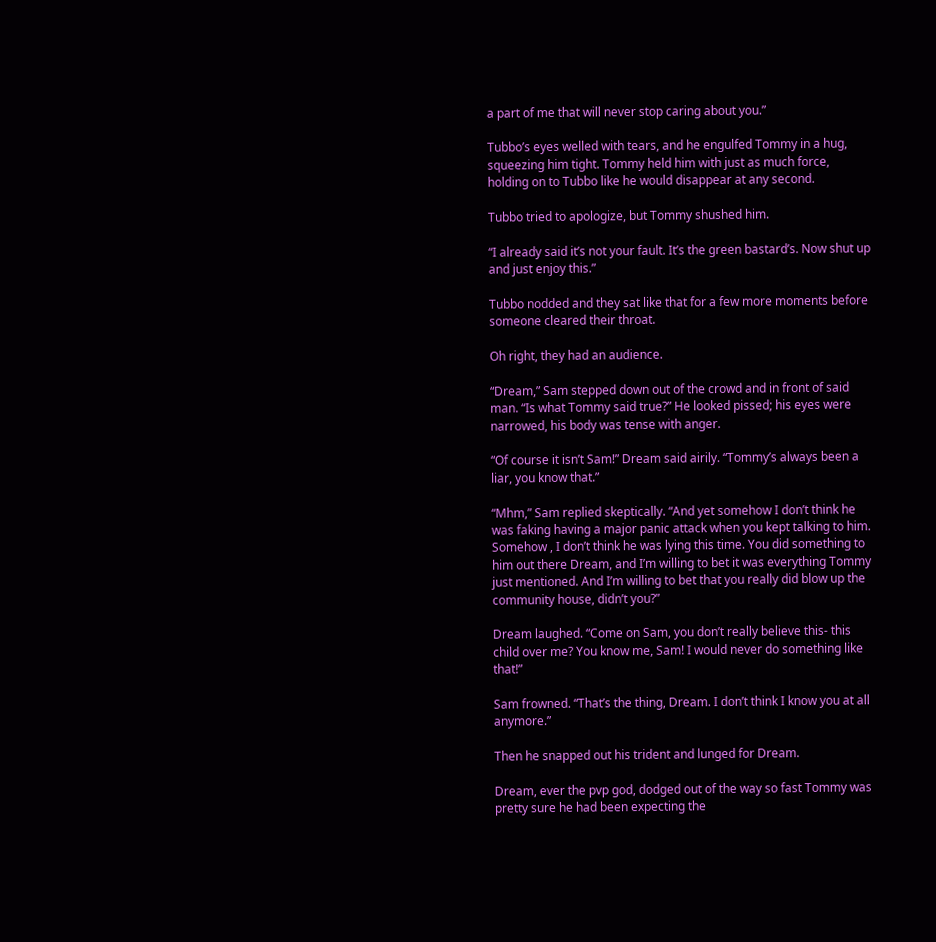a part of me that will never stop caring about you.”

Tubbo’s eyes welled with tears, and he engulfed Tommy in a hug, squeezing him tight. Tommy held him with just as much force, holding on to Tubbo like he would disappear at any second.

Tubbo tried to apologize, but Tommy shushed him.

“I already said it’s not your fault. It’s the green bastard’s. Now shut up and just enjoy this.”

Tubbo nodded and they sat like that for a few more moments before someone cleared their throat.

Oh right, they had an audience.

“Dream,” Sam stepped down out of the crowd and in front of said man. “Is what Tommy said true?” He looked pissed; his eyes were narrowed, his body was tense with anger.

“Of course it isn’t Sam!” Dream said airily. “Tommy’s always been a liar, you know that.”

“Mhm,” Sam replied skeptically. “And yet somehow I don’t think he was faking having a major panic attack when you kept talking to him. Somehow , I don’t think he was lying this time. You did something to him out there Dream, and I’m willing to bet it was everything Tommy just mentioned. And I’m willing to bet that you really did blow up the community house, didn’t you?”

Dream laughed. “Come on Sam, you don’t really believe this- this child over me? You know me, Sam! I would never do something like that!”

Sam frowned. “That’s the thing, Dream. I don’t think I know you at all anymore.”

Then he snapped out his trident and lunged for Dream.

Dream, ever the pvp god, dodged out of the way so fast Tommy was pretty sure he had been expecting the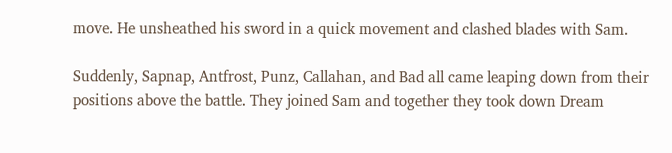move. He unsheathed his sword in a quick movement and clashed blades with Sam.

Suddenly, Sapnap, Antfrost, Punz, Callahan, and Bad all came leaping down from their positions above the battle. They joined Sam and together they took down Dream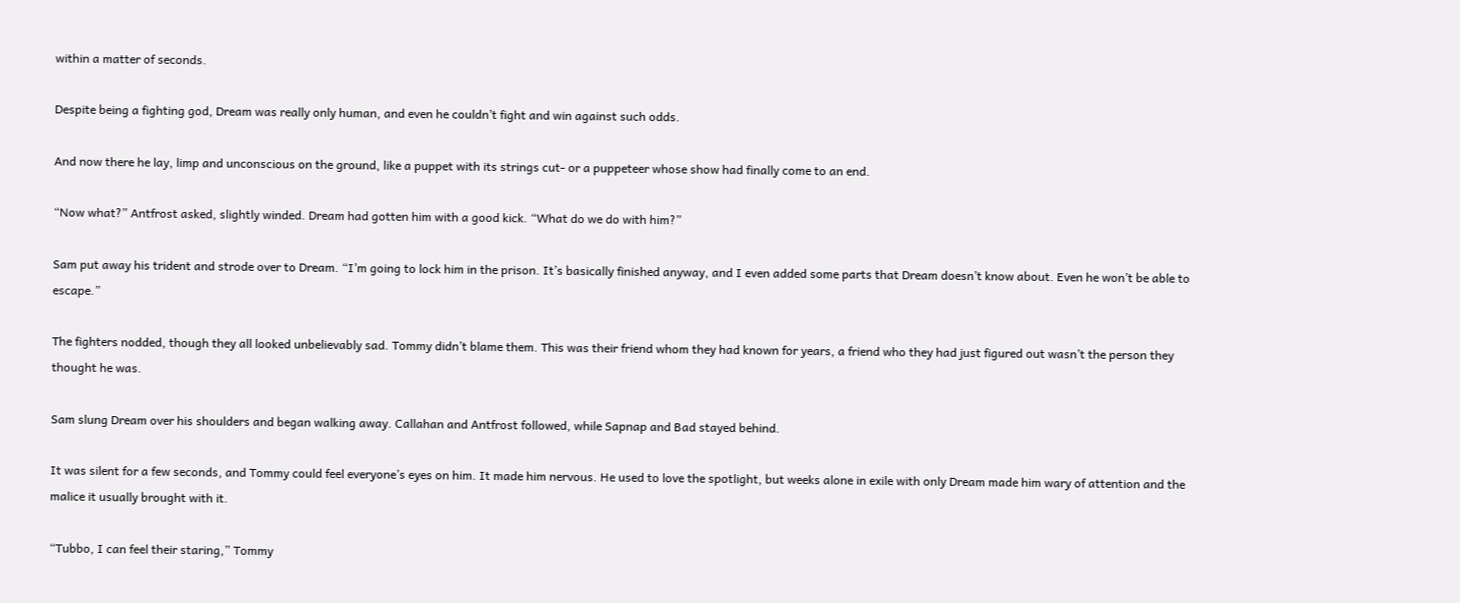within a matter of seconds.

Despite being a fighting god, Dream was really only human, and even he couldn’t fight and win against such odds.

And now there he lay, limp and unconscious on the ground, like a puppet with its strings cut- or a puppeteer whose show had finally come to an end.

“Now what?” Antfrost asked, slightly winded. Dream had gotten him with a good kick. “What do we do with him?”

Sam put away his trident and strode over to Dream. “I’m going to lock him in the prison. It’s basically finished anyway, and I even added some parts that Dream doesn’t know about. Even he won’t be able to escape.”

The fighters nodded, though they all looked unbelievably sad. Tommy didn’t blame them. This was their friend whom they had known for years, a friend who they had just figured out wasn’t the person they thought he was.

Sam slung Dream over his shoulders and began walking away. Callahan and Antfrost followed, while Sapnap and Bad stayed behind.

It was silent for a few seconds, and Tommy could feel everyone’s eyes on him. It made him nervous. He used to love the spotlight, but weeks alone in exile with only Dream made him wary of attention and the malice it usually brought with it.

“Tubbo, I can feel their staring,” Tommy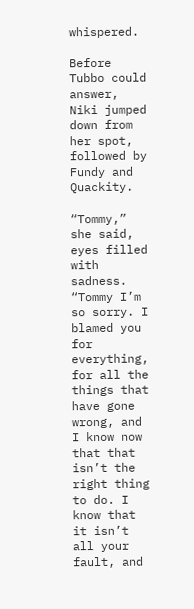whispered.

Before Tubbo could answer, Niki jumped down from her spot, followed by Fundy and Quackity.

“Tommy,” she said, eyes filled with sadness. “Tommy I’m so sorry. I blamed you for everything, for all the things that have gone wrong, and I know now that that isn’t the right thing to do. I know that it isn’t all your fault, and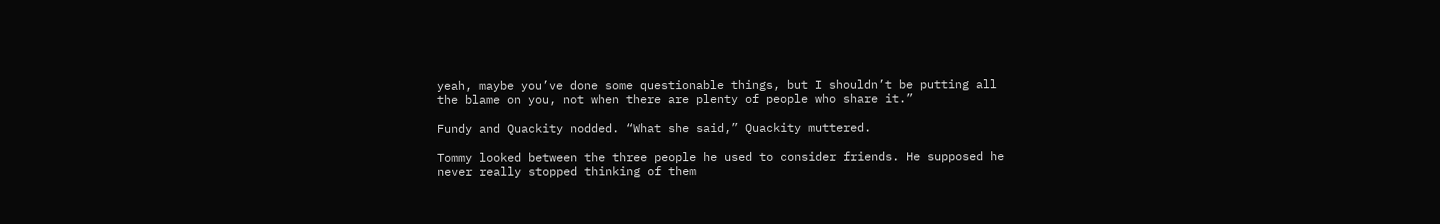yeah, maybe you’ve done some questionable things, but I shouldn’t be putting all the blame on you, not when there are plenty of people who share it.”

Fundy and Quackity nodded. “What she said,” Quackity muttered.

Tommy looked between the three people he used to consider friends. He supposed he never really stopped thinking of them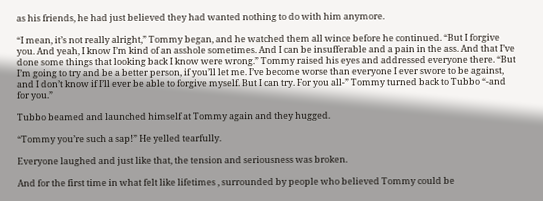as his friends, he had just believed they had wanted nothing to do with him anymore.

“I mean, it’s not really alright,” Tommy began, and he watched them all wince before he continued. “But I forgive you. And yeah, I know I’m kind of an asshole sometimes. And I can be insufferable and a pain in the ass. And that I’ve done some things that looking back I know were wrong.” Tommy raised his eyes and addressed everyone there. “But I’m going to try and be a better person, if you’ll let me. I’ve become worse than everyone I ever swore to be against, and I don’t know if I’ll ever be able to forgive myself. But I can try. For you all-” Tommy turned back to Tubbo “-and for you.”

Tubbo beamed and launched himself at Tommy again and they hugged.

“Tommy you’re such a sap!” He yelled tearfully.

Everyone laughed and just like that, the tension and seriousness was broken.

And for the first time in what felt like lifetimes , surrounded by people who believed Tommy could be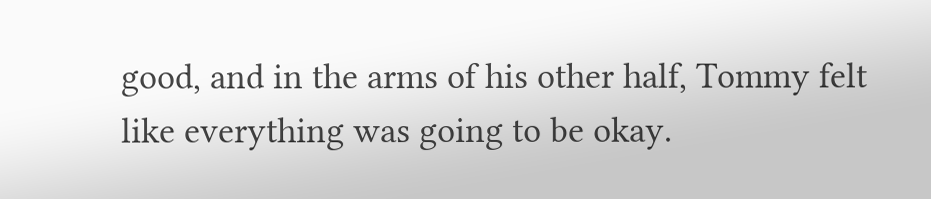good, and in the arms of his other half, Tommy felt like everything was going to be okay.